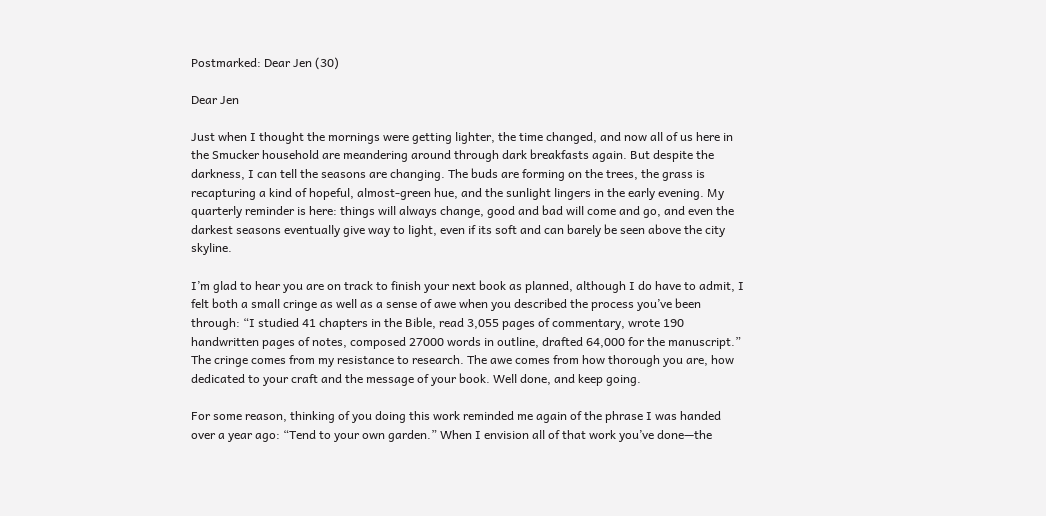Postmarked: Dear Jen (30)

Dear Jen

Just when I thought the mornings were getting lighter, the time changed, and now all of us here in the Smucker household are meandering around through dark breakfasts again. But despite the darkness, I can tell the seasons are changing. The buds are forming on the trees, the grass is recapturing a kind of hopeful, almost-green hue, and the sunlight lingers in the early evening. My quarterly reminder is here: things will always change, good and bad will come and go, and even the darkest seasons eventually give way to light, even if its soft and can barely be seen above the city skyline.

I’m glad to hear you are on track to finish your next book as planned, although I do have to admit, I felt both a small cringe as well as a sense of awe when you described the process you’ve been through: “I studied 41 chapters in the Bible, read 3,055 pages of commentary, wrote 190 handwritten pages of notes, composed 27000 words in outline, drafted 64,000 for the manuscript.” The cringe comes from my resistance to research. The awe comes from how thorough you are, how dedicated to your craft and the message of your book. Well done, and keep going.

For some reason, thinking of you doing this work reminded me again of the phrase I was handed over a year ago: “Tend to your own garden.” When I envision all of that work you’ve done—the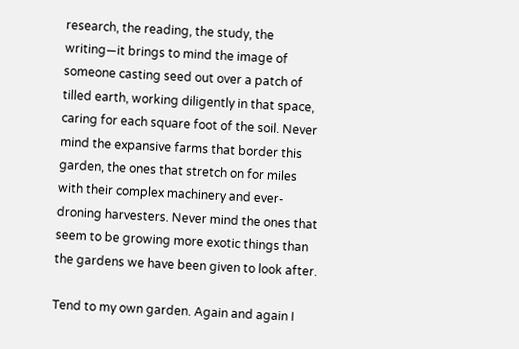research, the reading, the study, the writing—it brings to mind the image of someone casting seed out over a patch of tilled earth, working diligently in that space, caring for each square foot of the soil. Never mind the expansive farms that border this garden, the ones that stretch on for miles with their complex machinery and ever-droning harvesters. Never mind the ones that seem to be growing more exotic things than the gardens we have been given to look after.

Tend to my own garden. Again and again I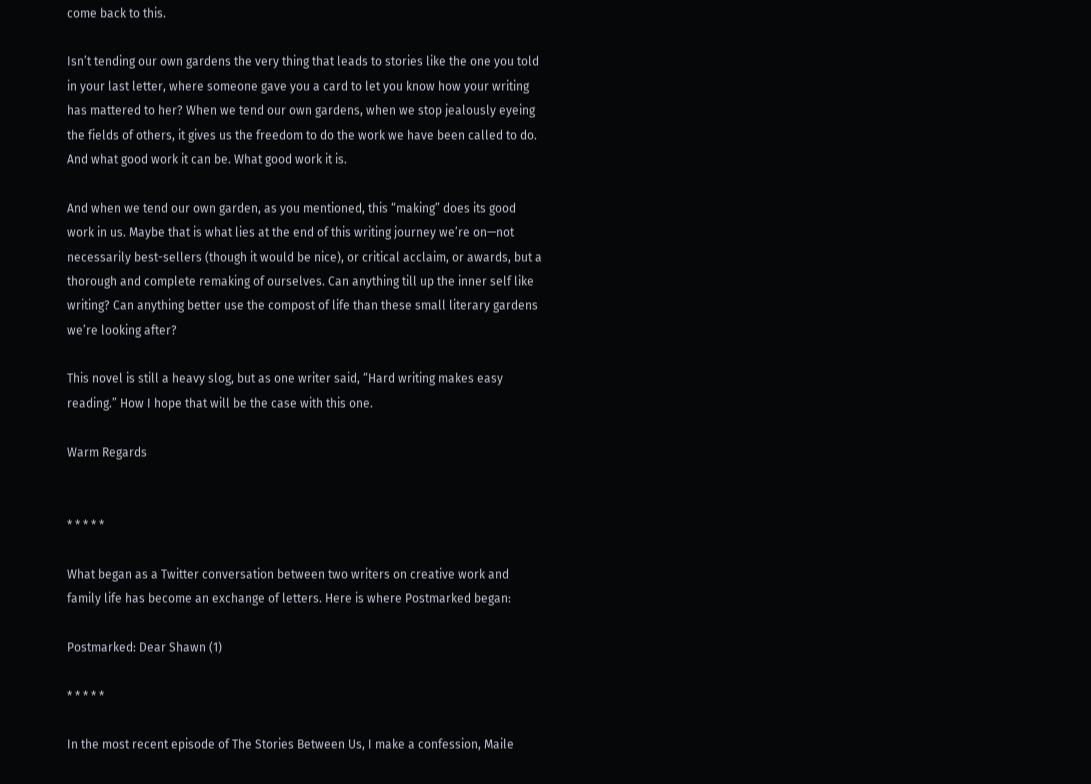come back to this.

Isn’t tending our own gardens the very thing that leads to stories like the one you told in your last letter, where someone gave you a card to let you know how your writing has mattered to her? When we tend our own gardens, when we stop jealously eyeing the fields of others, it gives us the freedom to do the work we have been called to do. And what good work it can be. What good work it is.

And when we tend our own garden, as you mentioned, this “making” does its good work in us. Maybe that is what lies at the end of this writing journey we’re on—not necessarily best-sellers (though it would be nice), or critical acclaim, or awards, but a thorough and complete remaking of ourselves. Can anything till up the inner self like writing? Can anything better use the compost of life than these small literary gardens we’re looking after?

This novel is still a heavy slog, but as one writer said, “Hard writing makes easy reading.” How I hope that will be the case with this one.

Warm Regards


* * * * *

What began as a Twitter conversation between two writers on creative work and family life has become an exchange of letters. Here is where Postmarked began:

Postmarked: Dear Shawn (1)

* * * * *

In the most recent episode of The Stories Between Us, I make a confession, Maile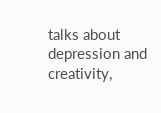talks about depression and creativity,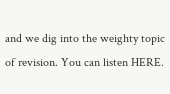and we dig into the weighty topic of revision. You can listen HERE.